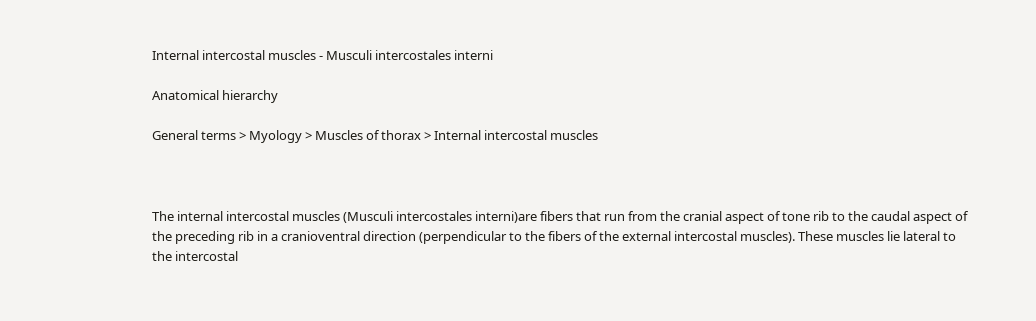Internal intercostal muscles - Musculi intercostales interni

Anatomical hierarchy

General terms > Myology > Muscles of thorax > Internal intercostal muscles



The internal intercostal muscles (Musculi intercostales interni)are fibers that run from the cranial aspect of tone rib to the caudal aspect of the preceding rib in a cranioventral direction (perpendicular to the fibers of the external intercostal muscles). These muscles lie lateral to the intercostal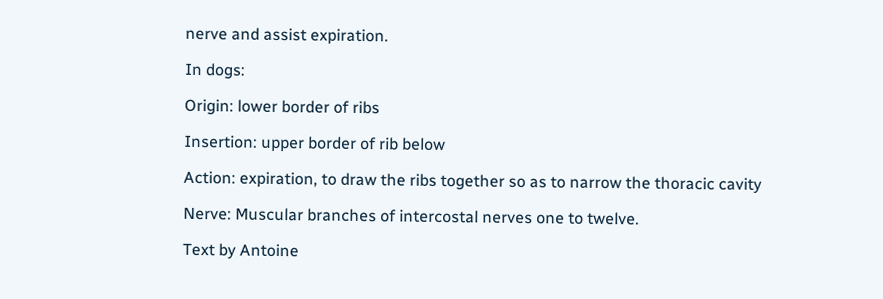nerve and assist expiration.

In dogs:

Origin: lower border of ribs

Insertion: upper border of rib below

Action: expiration, to draw the ribs together so as to narrow the thoracic cavity

Nerve: Muscular branches of intercostal nerves one to twelve.

Text by Antoine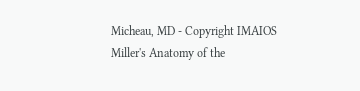Micheau, MD - Copyright IMAIOS
Miller's Anatomy of the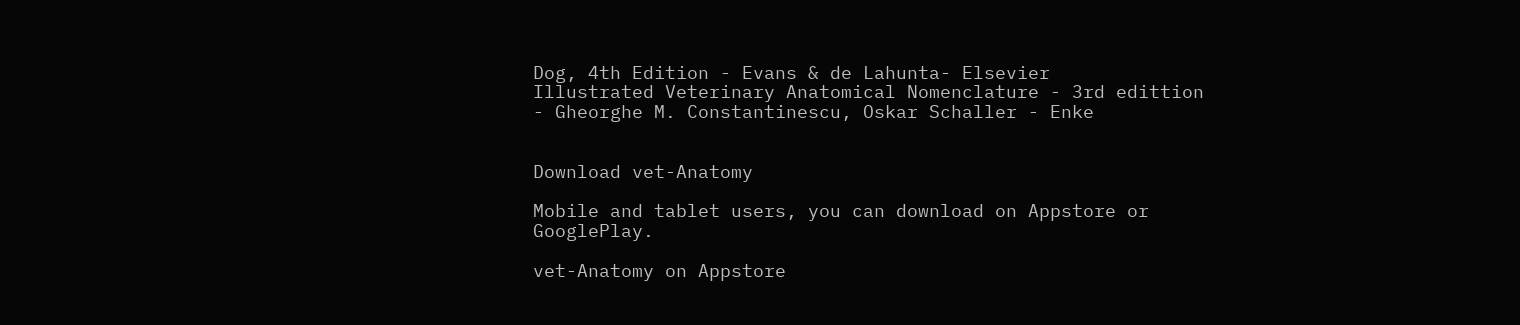Dog, 4th Edition - Evans & de Lahunta- Elsevier
Illustrated Veterinary Anatomical Nomenclature - 3rd edittion - Gheorghe M. Constantinescu, Oskar Schaller - Enke


Download vet-Anatomy

Mobile and tablet users, you can download on Appstore or GooglePlay.

vet-Anatomy on Appstore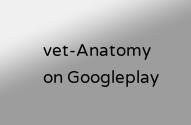vet-Anatomy on Googleplay